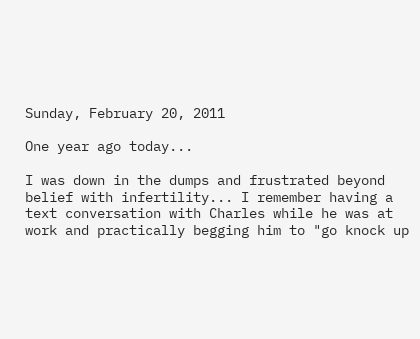Sunday, February 20, 2011

One year ago today...

I was down in the dumps and frustrated beyond belief with infertility... I remember having a text conversation with Charles while he was at work and practically begging him to "go knock up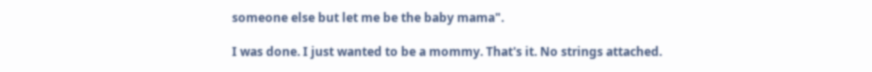someone else but let me be the baby mama".

I was done. I just wanted to be a mommy. That's it. No strings attached.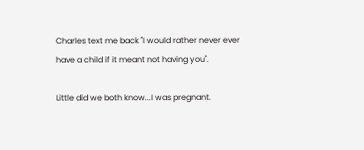Charles text me back "I would rather never ever have a child if it meant not having you".

Little did we both know...I was pregnant.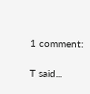1 comment:

T said...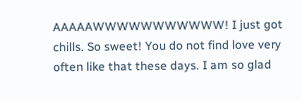AAAAAWWWWWWWWWWW! I just got chills. So sweet! You do not find love very often like that these days. I am so glad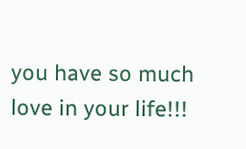you have so much love in your life!!!